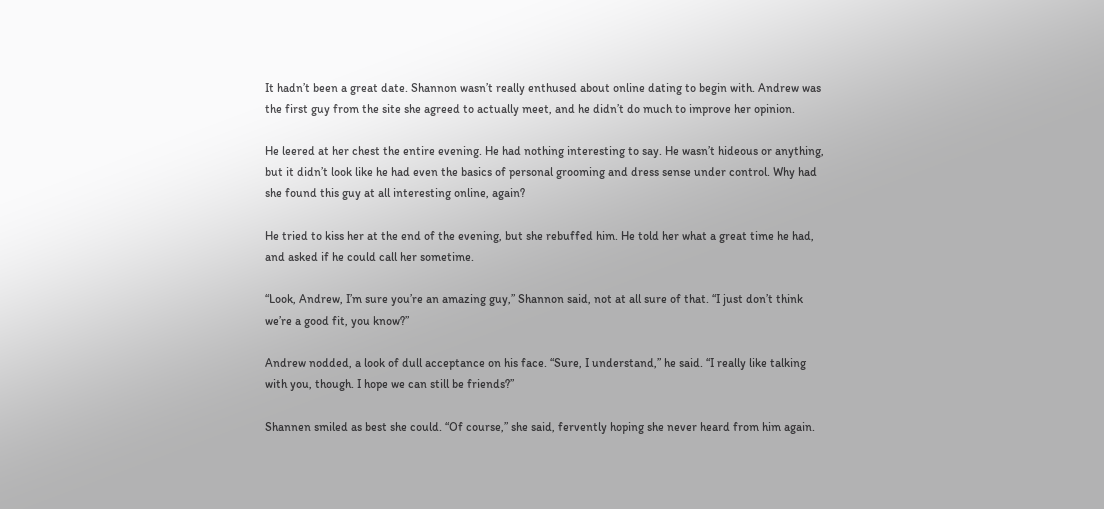It hadn’t been a great date. Shannon wasn’t really enthused about online dating to begin with. Andrew was the first guy from the site she agreed to actually meet, and he didn’t do much to improve her opinion.

He leered at her chest the entire evening. He had nothing interesting to say. He wasn’t hideous or anything, but it didn’t look like he had even the basics of personal grooming and dress sense under control. Why had she found this guy at all interesting online, again?

He tried to kiss her at the end of the evening, but she rebuffed him. He told her what a great time he had, and asked if he could call her sometime.

“Look, Andrew, I’m sure you’re an amazing guy,” Shannon said, not at all sure of that. “I just don’t think we’re a good fit, you know?”

Andrew nodded, a look of dull acceptance on his face. “Sure, I understand,” he said. “I really like talking with you, though. I hope we can still be friends?”

Shannen smiled as best she could. “Of course,” she said, fervently hoping she never heard from him again.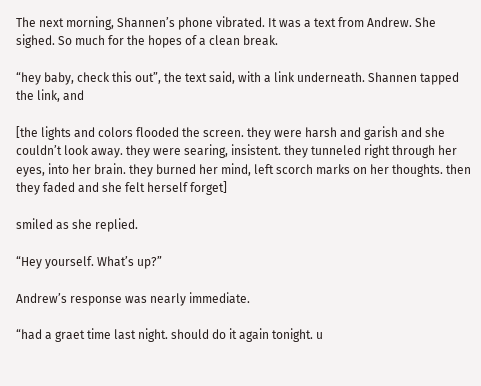The next morning, Shannen’s phone vibrated. It was a text from Andrew. She sighed. So much for the hopes of a clean break.

“hey baby, check this out”, the text said, with a link underneath. Shannen tapped the link, and

[the lights and colors flooded the screen. they were harsh and garish and she couldn’t look away. they were searing, insistent. they tunneled right through her eyes, into her brain. they burned her mind, left scorch marks on her thoughts. then they faded and she felt herself forget]

smiled as she replied.

“Hey yourself. What’s up?”

Andrew’s response was nearly immediate.

“had a graet time last night. should do it again tonight. u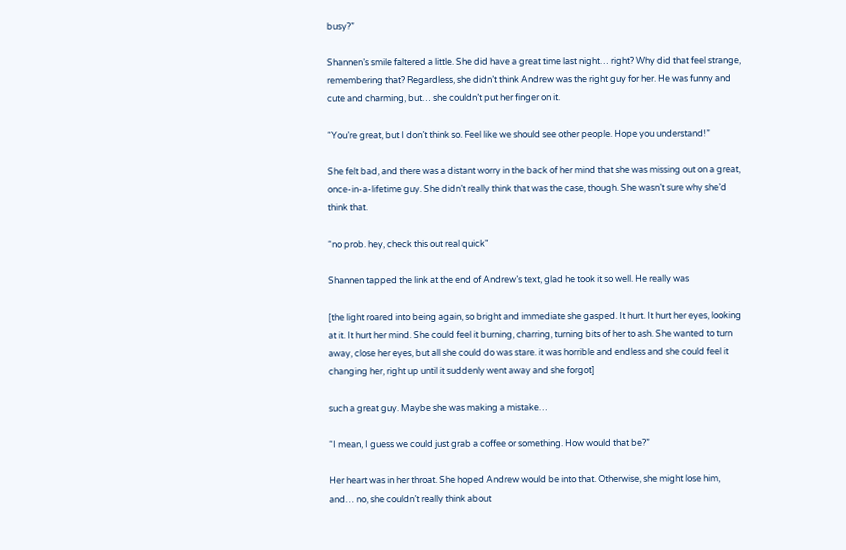busy?”

Shannen’s smile faltered a little. She did have a great time last night… right? Why did that feel strange, remembering that? Regardless, she didn’t think Andrew was the right guy for her. He was funny and cute and charming, but… she couldn’t put her finger on it.

“You’re great, but I don’t think so. Feel like we should see other people. Hope you understand!”

She felt bad, and there was a distant worry in the back of her mind that she was missing out on a great, once-in-a-lifetime guy. She didn’t really think that was the case, though. She wasn’t sure why she’d think that.

“no prob. hey, check this out real quick"

Shannen tapped the link at the end of Andrew’s text, glad he took it so well. He really was

[the light roared into being again, so bright and immediate she gasped. It hurt. It hurt her eyes, looking at it. It hurt her mind. She could feel it burning, charring, turning bits of her to ash. She wanted to turn away, close her eyes, but all she could do was stare. it was horrible and endless and she could feel it changing her, right up until it suddenly went away and she forgot]

such a great guy. Maybe she was making a mistake…

“I mean, I guess we could just grab a coffee or something. How would that be?”

Her heart was in her throat. She hoped Andrew would be into that. Otherwise, she might lose him, and… no, she couldn’t really think about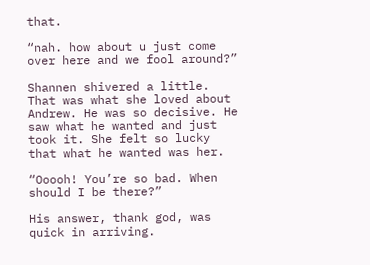that.

“nah. how about u just come over here and we fool around?”

Shannen shivered a little. That was what she loved about Andrew. He was so decisive. He saw what he wanted and just took it. She felt so lucky that what he wanted was her.

“Ooooh! You’re so bad. When should I be there?”

His answer, thank god, was quick in arriving.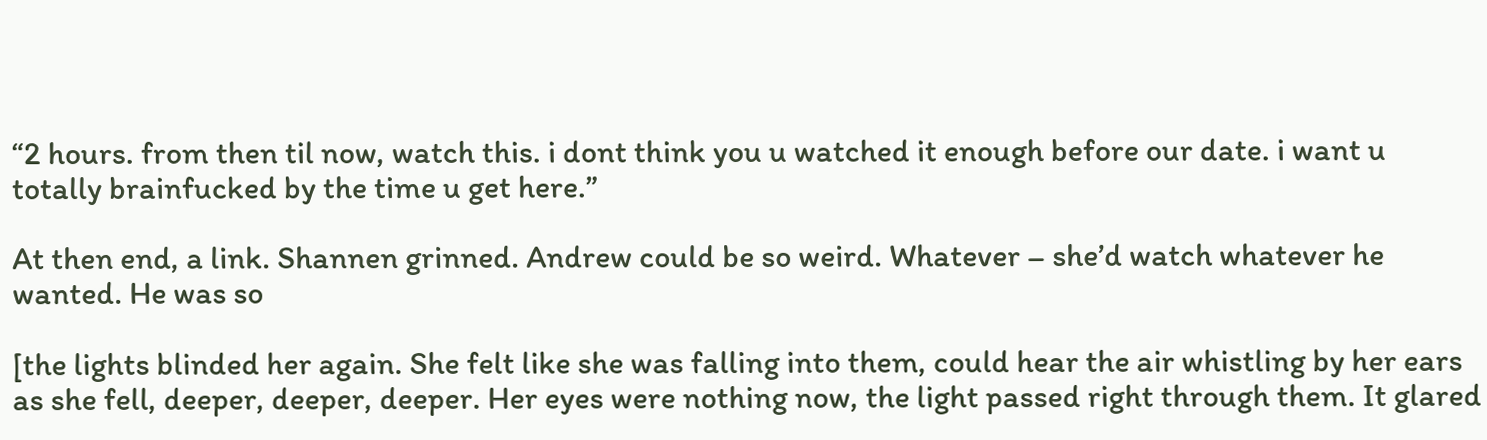“2 hours. from then til now, watch this. i dont think you u watched it enough before our date. i want u totally brainfucked by the time u get here.”

At then end, a link. Shannen grinned. Andrew could be so weird. Whatever – she’d watch whatever he wanted. He was so

[the lights blinded her again. She felt like she was falling into them, could hear the air whistling by her ears as she fell, deeper, deeper, deeper. Her eyes were nothing now, the light passed right through them. It glared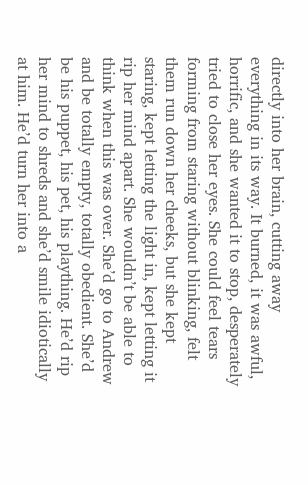directly into her brain, cutting away everything in its way. It burned, it was awful, horrific, and she wanted it to stop, desperately tried to close her eyes. She could feel tears forming from staring without blinking, felt them run down her cheeks, but she kept staring, kept letting the light in, kept letting it rip her mind apart. She wouldn’t be able to think when this was over. She’d go to Andrew and be totally empty, totally obedient. She’d be his puppet, his pet, his plaything. He’d rip her mind to shreds and she’d smile idiotically at him. He’d turn her into a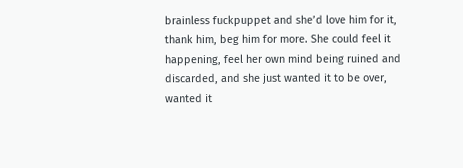brainless fuckpuppet and she’d love him for it, thank him, beg him for more. She could feel it happening, feel her own mind being ruined and discarded, and she just wanted it to be over, wanted it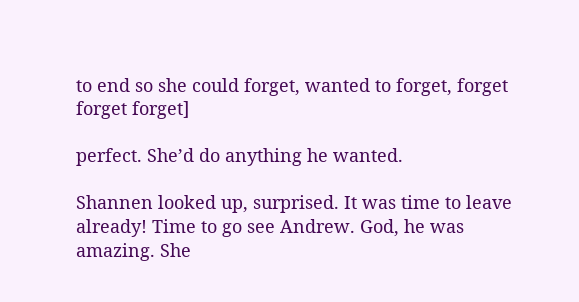to end so she could forget, wanted to forget, forget forget forget]

perfect. She’d do anything he wanted.

Shannen looked up, surprised. It was time to leave already! Time to go see Andrew. God, he was amazing. She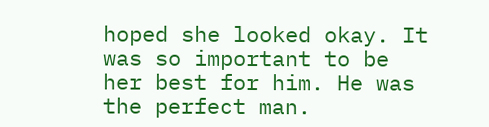hoped she looked okay. It was so important to be her best for him. He was the perfect man.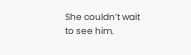She couldn’t wait to see him.